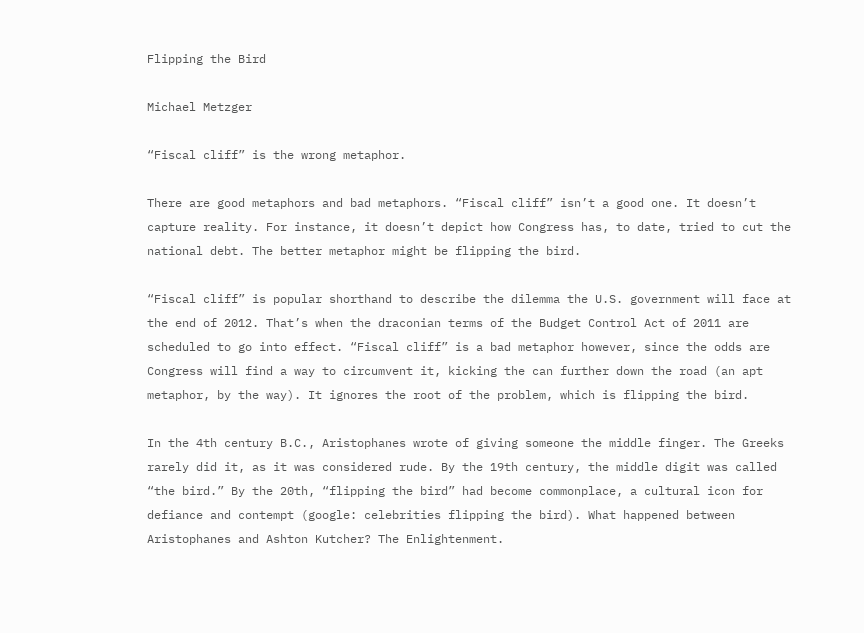Flipping the Bird

Michael Metzger

“Fiscal cliff” is the wrong metaphor.

There are good metaphors and bad metaphors. “Fiscal cliff” isn’t a good one. It doesn’t capture reality. For instance, it doesn’t depict how Congress has, to date, tried to cut the national debt. The better metaphor might be flipping the bird.

“Fiscal cliff” is popular shorthand to describe the dilemma the U.S. government will face at the end of 2012. That’s when the draconian terms of the Budget Control Act of 2011 are scheduled to go into effect. “Fiscal cliff” is a bad metaphor however, since the odds are Congress will find a way to circumvent it, kicking the can further down the road (an apt metaphor, by the way). It ignores the root of the problem, which is flipping the bird.

In the 4th century B.C., Aristophanes wrote of giving someone the middle finger. The Greeks rarely did it, as it was considered rude. By the 19th century, the middle digit was called “the bird.” By the 20th, “flipping the bird” had become commonplace, a cultural icon for defiance and contempt (google: celebrities flipping the bird). What happened between Aristophanes and Ashton Kutcher? The Enlightenment.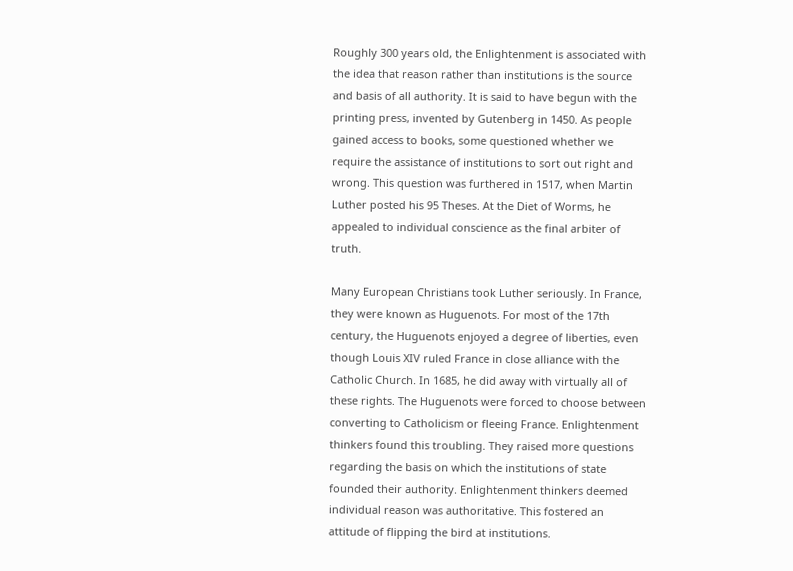Roughly 300 years old, the Enlightenment is associated with the idea that reason rather than institutions is the source and basis of all authority. It is said to have begun with the printing press, invented by Gutenberg in 1450. As people gained access to books, some questioned whether we require the assistance of institutions to sort out right and wrong. This question was furthered in 1517, when Martin Luther posted his 95 Theses. At the Diet of Worms, he appealed to individual conscience as the final arbiter of truth.

Many European Christians took Luther seriously. In France, they were known as Huguenots. For most of the 17th century, the Huguenots enjoyed a degree of liberties, even though Louis XIV ruled France in close alliance with the Catholic Church. In 1685, he did away with virtually all of these rights. The Huguenots were forced to choose between converting to Catholicism or fleeing France. Enlightenment thinkers found this troubling. They raised more questions regarding the basis on which the institutions of state founded their authority. Enlightenment thinkers deemed individual reason was authoritative. This fostered an attitude of flipping the bird at institutions.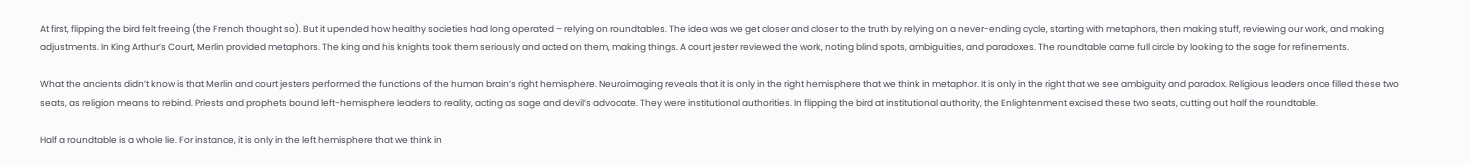At first, flipping the bird felt freeing (the French thought so). But it upended how healthy societies had long operated – relying on roundtables. The idea was we get closer and closer to the truth by relying on a never-ending cycle, starting with metaphors, then making stuff, reviewing our work, and making adjustments. In King Arthur’s Court, Merlin provided metaphors. The king and his knights took them seriously and acted on them, making things. A court jester reviewed the work, noting blind spots, ambiguities, and paradoxes. The roundtable came full circle by looking to the sage for refinements.

What the ancients didn’t know is that Merlin and court jesters performed the functions of the human brain’s right hemisphere. Neuroimaging reveals that it is only in the right hemisphere that we think in metaphor. It is only in the right that we see ambiguity and paradox. Religious leaders once filled these two seats, as religion means to rebind. Priests and prophets bound left-hemisphere leaders to reality, acting as sage and devil’s advocate. They were institutional authorities. In flipping the bird at institutional authority, the Enlightenment excised these two seats, cutting out half the roundtable.

Half a roundtable is a whole lie. For instance, it is only in the left hemisphere that we think in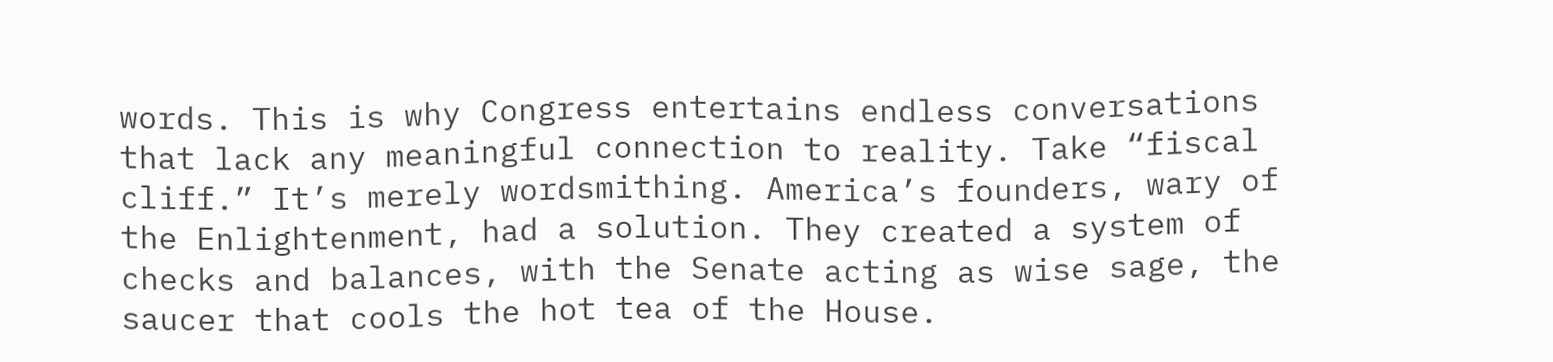words. This is why Congress entertains endless conversations that lack any meaningful connection to reality. Take “fiscal cliff.” It’s merely wordsmithing. America’s founders, wary of the Enlightenment, had a solution. They created a system of checks and balances, with the Senate acting as wise sage, the saucer that cools the hot tea of the House.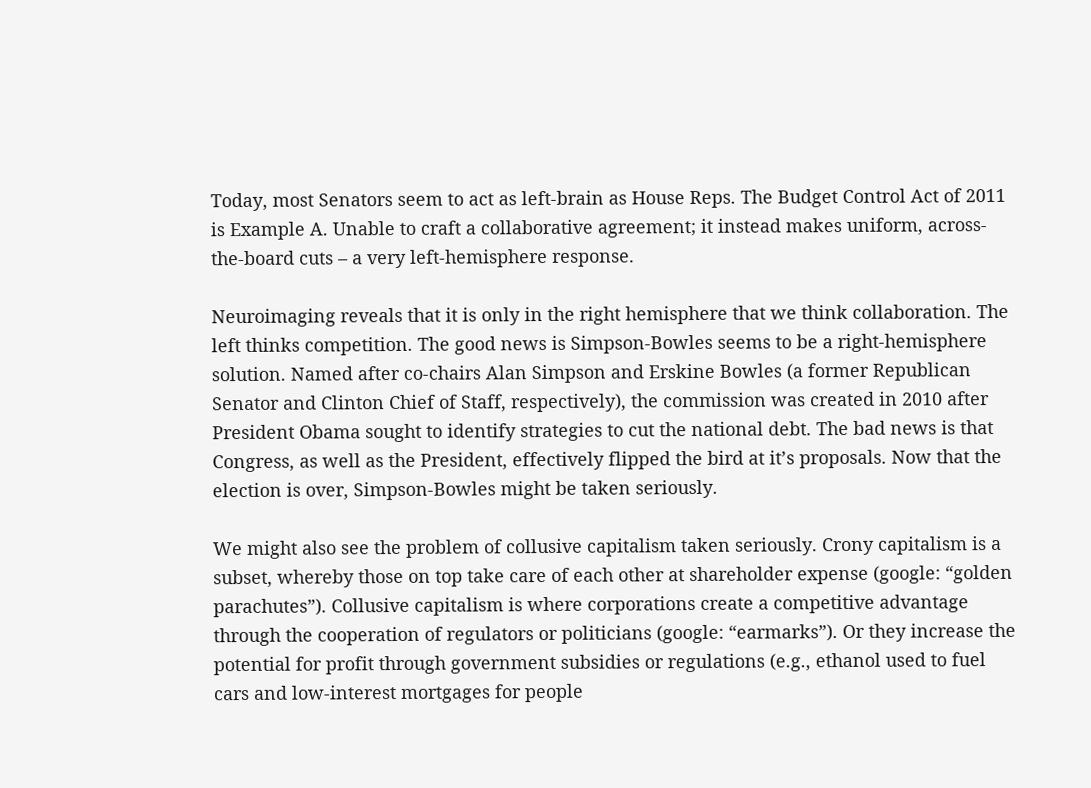Today, most Senators seem to act as left-brain as House Reps. The Budget Control Act of 2011 is Example A. Unable to craft a collaborative agreement; it instead makes uniform, across-the-board cuts – a very left-hemisphere response.

Neuroimaging reveals that it is only in the right hemisphere that we think collaboration. The left thinks competition. The good news is Simpson-Bowles seems to be a right-hemisphere solution. Named after co-chairs Alan Simpson and Erskine Bowles (a former Republican Senator and Clinton Chief of Staff, respectively), the commission was created in 2010 after President Obama sought to identify strategies to cut the national debt. The bad news is that Congress, as well as the President, effectively flipped the bird at it’s proposals. Now that the election is over, Simpson-Bowles might be taken seriously.

We might also see the problem of collusive capitalism taken seriously. Crony capitalism is a subset, whereby those on top take care of each other at shareholder expense (google: “golden parachutes”). Collusive capitalism is where corporations create a competitive advantage through the cooperation of regulators or politicians (google: “earmarks”). Or they increase the potential for profit through government subsidies or regulations (e.g., ethanol used to fuel cars and low-interest mortgages for people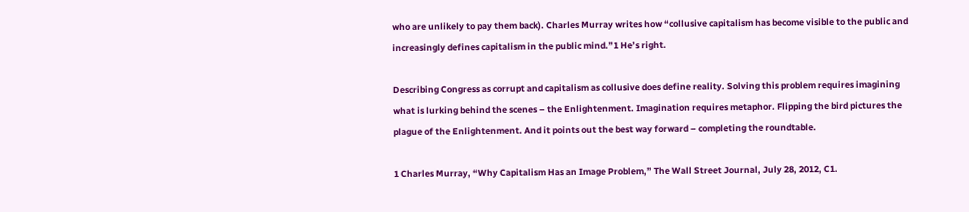who are unlikely to pay them back). Charles Murray writes how “collusive capitalism has become visible to the public and increasingly defines capitalism in the public mind.”1 He’s right.

Describing Congress as corrupt and capitalism as collusive does define reality. Solving this problem requires imagining what is lurking behind the scenes – the Enlightenment. Imagination requires metaphor. Flipping the bird pictures the plague of the Enlightenment. And it points out the best way forward – completing the roundtable.

1 Charles Murray, “Why Capitalism Has an Image Problem,” The Wall Street Journal, July 28, 2012, C1.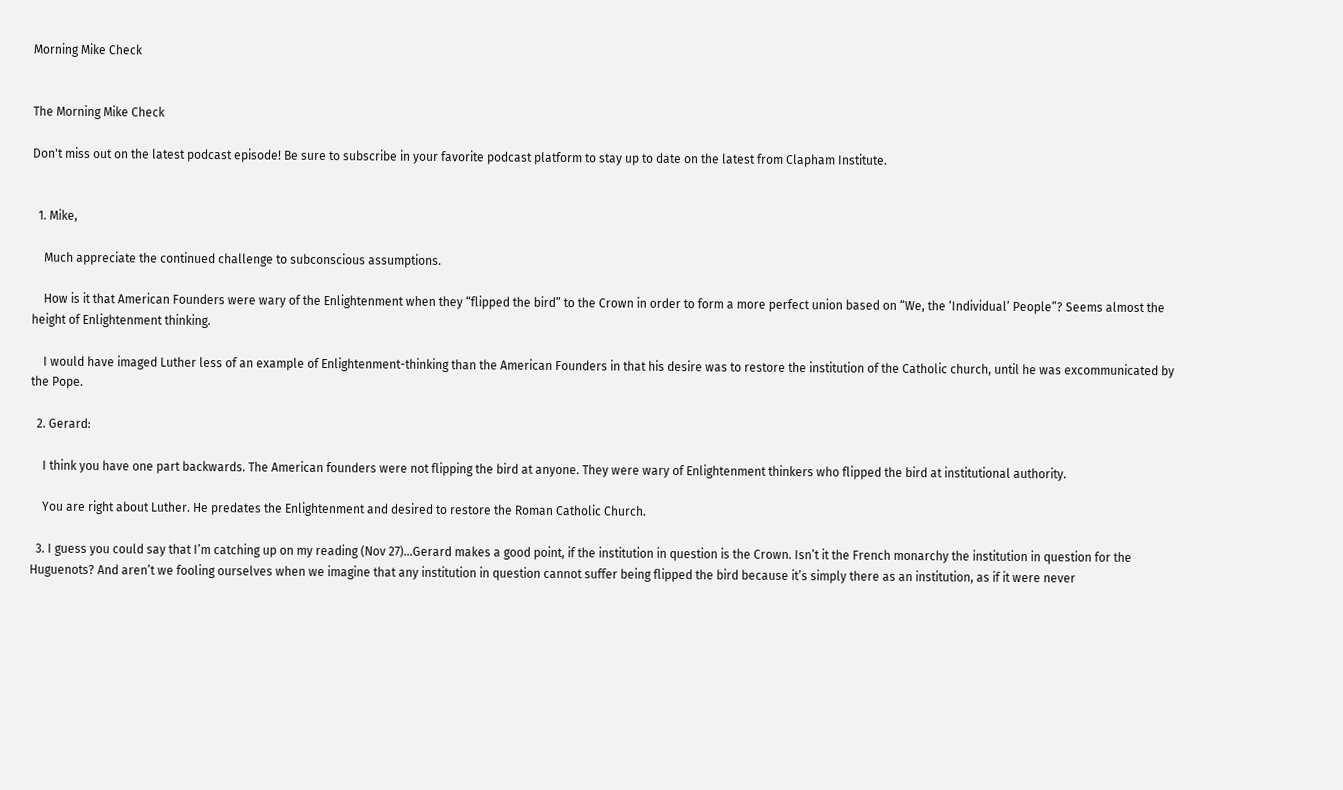Morning Mike Check


The Morning Mike Check

Don't miss out on the latest podcast episode! Be sure to subscribe in your favorite podcast platform to stay up to date on the latest from Clapham Institute.


  1. Mike,

    Much appreciate the continued challenge to subconscious assumptions.

    How is it that American Founders were wary of the Enlightenment when they “flipped the bird” to the Crown in order to form a more perfect union based on “We, the ‘Individual’ People”? Seems almost the height of Enlightenment thinking.

    I would have imaged Luther less of an example of Enlightenment-thinking than the American Founders in that his desire was to restore the institution of the Catholic church, until he was excommunicated by the Pope.

  2. Gerard:

    I think you have one part backwards. The American founders were not flipping the bird at anyone. They were wary of Enlightenment thinkers who flipped the bird at institutional authority.

    You are right about Luther. He predates the Enlightenment and desired to restore the Roman Catholic Church.

  3. I guess you could say that I’m catching up on my reading (Nov 27)…Gerard makes a good point, if the institution in question is the Crown. Isn’t it the French monarchy the institution in question for the Huguenots? And aren’t we fooling ourselves when we imagine that any institution in question cannot suffer being flipped the bird because it’s simply there as an institution, as if it were never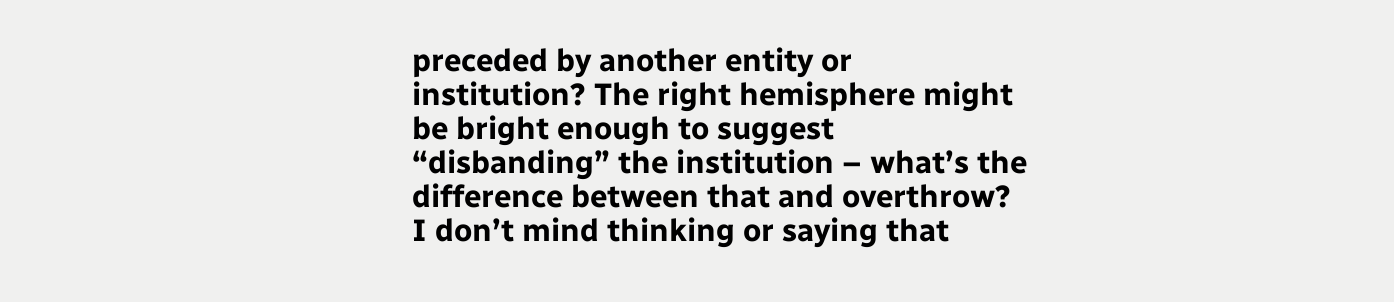preceded by another entity or institution? The right hemisphere might be bright enough to suggest “disbanding” the institution – what’s the difference between that and overthrow? I don’t mind thinking or saying that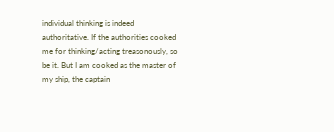individual thinking is indeed authoritative. If the authorities cooked me for thinking/acting treasonously, so be it. But I am cooked as the master of my ship, the captain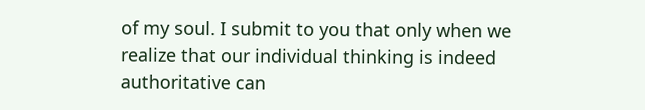of my soul. I submit to you that only when we realize that our individual thinking is indeed authoritative can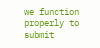we function properly to submit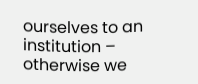ourselves to an institution – otherwise we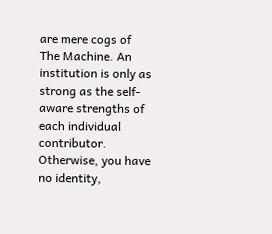are mere cogs of The Machine. An institution is only as strong as the self-aware strengths of each individual contributor. Otherwise, you have no identity,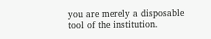you are merely a disposable tool of the institution.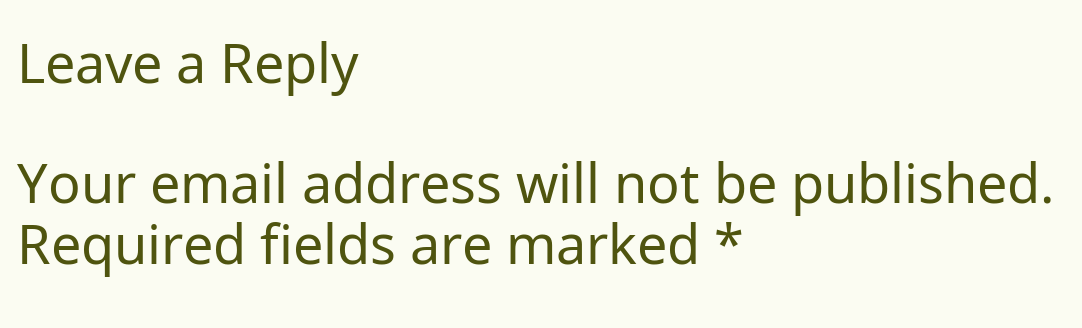Leave a Reply

Your email address will not be published. Required fields are marked *